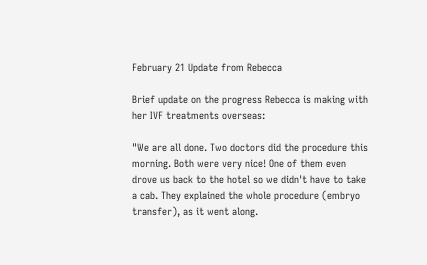February 21 Update from Rebecca

Brief update on the progress Rebecca is making with her IVF treatments overseas:

"We are all done. Two doctors did the procedure this morning. Both were very nice! One of them even drove us back to the hotel so we didn't have to take a cab. They explained the whole procedure (embryo transfer), as it went along.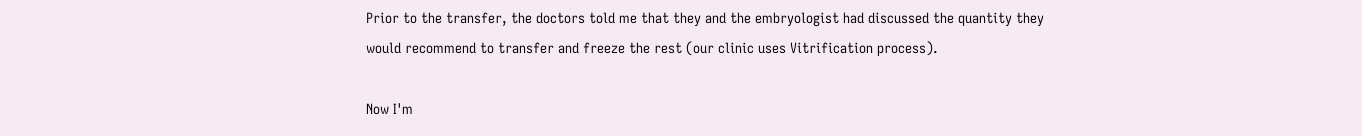Prior to the transfer, the doctors told me that they and the embryologist had discussed the quantity they would recommend to transfer and freeze the rest (our clinic uses Vitrification process).

Now I'm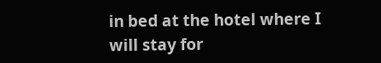in bed at the hotel where I will stay for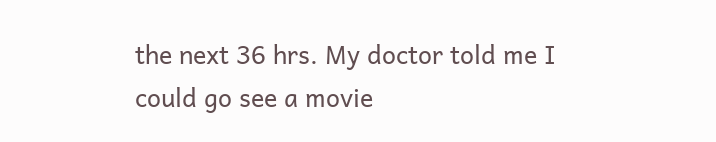the next 36 hrs. My doctor told me I could go see a movie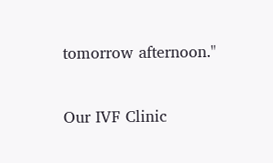tomorrow afternoon."

Our IVF Clinic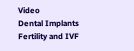Video
Dental Implants
Fertility and IVF